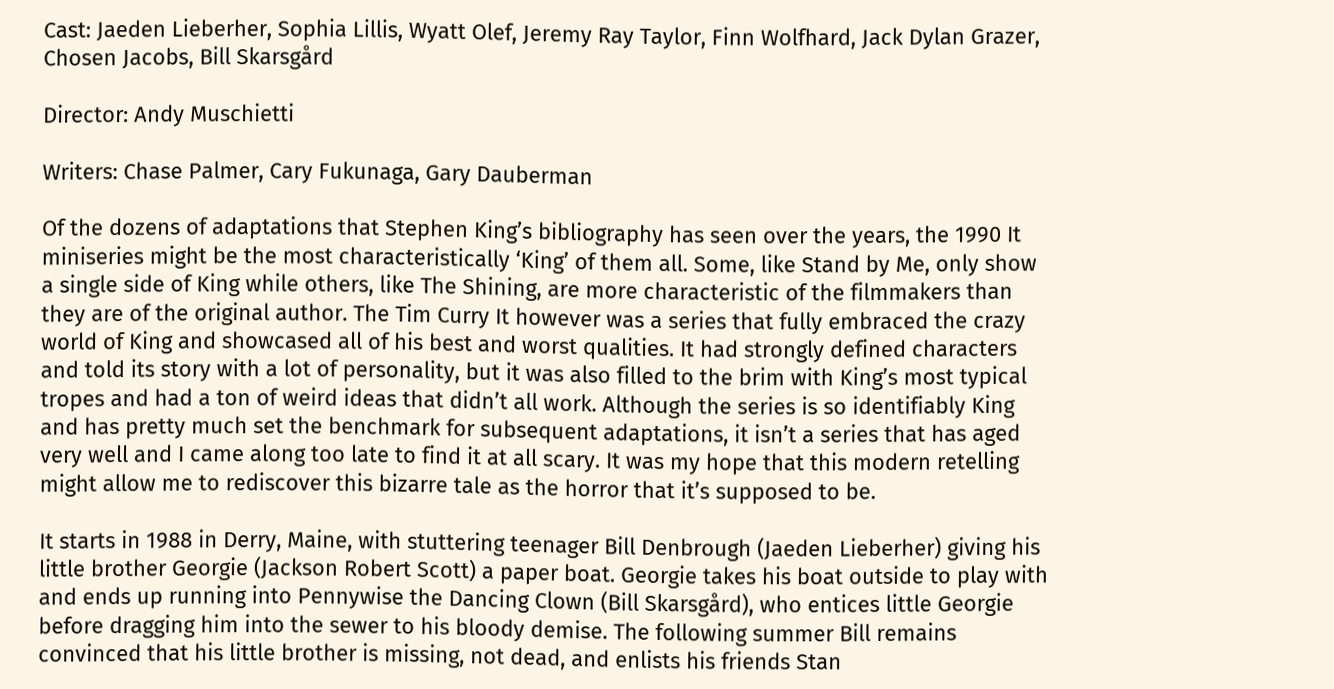Cast: Jaeden Lieberher, Sophia Lillis, Wyatt Olef, Jeremy Ray Taylor, Finn Wolfhard, Jack Dylan Grazer, Chosen Jacobs, Bill Skarsgård

Director: Andy Muschietti

Writers: Chase Palmer, Cary Fukunaga, Gary Dauberman

Of the dozens of adaptations that Stephen King’s bibliography has seen over the years, the 1990 It miniseries might be the most characteristically ‘King’ of them all. Some, like Stand by Me, only show a single side of King while others, like The Shining, are more characteristic of the filmmakers than they are of the original author. The Tim Curry It however was a series that fully embraced the crazy world of King and showcased all of his best and worst qualities. It had strongly defined characters and told its story with a lot of personality, but it was also filled to the brim with King’s most typical tropes and had a ton of weird ideas that didn’t all work. Although the series is so identifiably King and has pretty much set the benchmark for subsequent adaptations, it isn’t a series that has aged very well and I came along too late to find it at all scary. It was my hope that this modern retelling might allow me to rediscover this bizarre tale as the horror that it’s supposed to be.

It starts in 1988 in Derry, Maine, with stuttering teenager Bill Denbrough (Jaeden Lieberher) giving his little brother Georgie (Jackson Robert Scott) a paper boat. Georgie takes his boat outside to play with and ends up running into Pennywise the Dancing Clown (Bill Skarsgård), who entices little Georgie before dragging him into the sewer to his bloody demise. The following summer Bill remains convinced that his little brother is missing, not dead, and enlists his friends Stan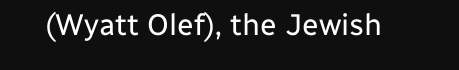(Wyatt Olef), the Jewish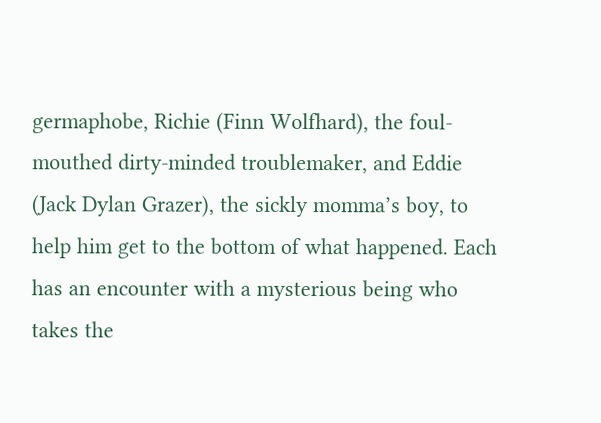germaphobe, Richie (Finn Wolfhard), the foul-mouthed dirty-minded troublemaker, and Eddie (Jack Dylan Grazer), the sickly momma’s boy, to help him get to the bottom of what happened. Each has an encounter with a mysterious being who takes the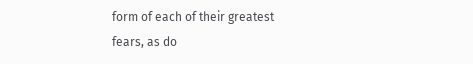form of each of their greatest fears, as do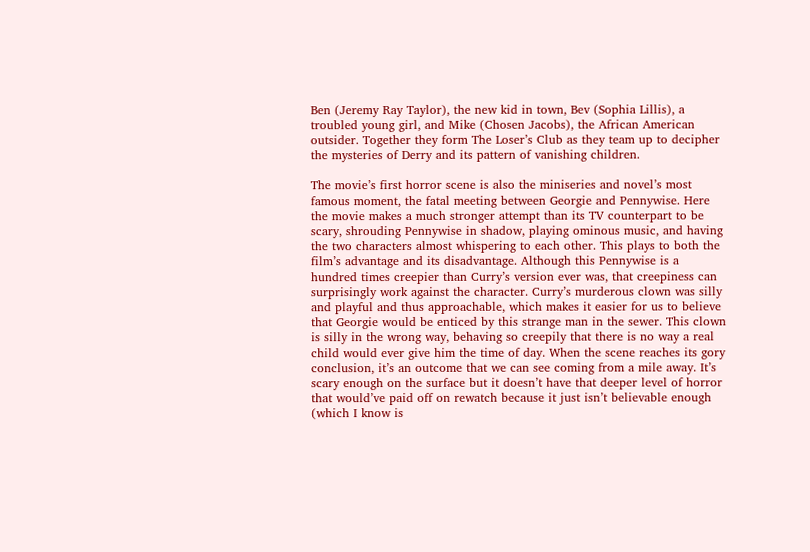Ben (Jeremy Ray Taylor), the new kid in town, Bev (Sophia Lillis), a troubled young girl, and Mike (Chosen Jacobs), the African American outsider. Together they form The Loser’s Club as they team up to decipher the mysteries of Derry and its pattern of vanishing children.

The movie’s first horror scene is also the miniseries and novel’s most famous moment, the fatal meeting between Georgie and Pennywise. Here the movie makes a much stronger attempt than its TV counterpart to be scary, shrouding Pennywise in shadow, playing ominous music, and having the two characters almost whispering to each other. This plays to both the film’s advantage and its disadvantage. Although this Pennywise is a hundred times creepier than Curry’s version ever was, that creepiness can surprisingly work against the character. Curry’s murderous clown was silly and playful and thus approachable, which makes it easier for us to believe that Georgie would be enticed by this strange man in the sewer. This clown is silly in the wrong way, behaving so creepily that there is no way a real child would ever give him the time of day. When the scene reaches its gory conclusion, it’s an outcome that we can see coming from a mile away. It’s scary enough on the surface but it doesn’t have that deeper level of horror that would’ve paid off on rewatch because it just isn’t believable enough (which I know is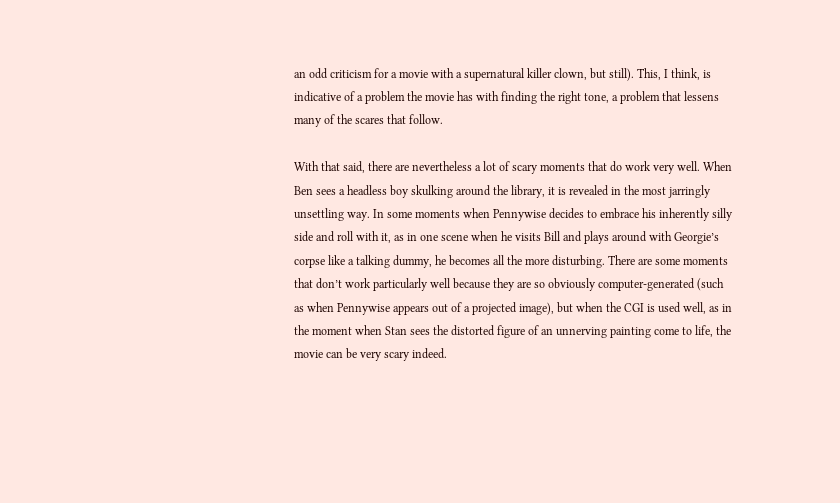an odd criticism for a movie with a supernatural killer clown, but still). This, I think, is indicative of a problem the movie has with finding the right tone, a problem that lessens many of the scares that follow.

With that said, there are nevertheless a lot of scary moments that do work very well. When Ben sees a headless boy skulking around the library, it is revealed in the most jarringly unsettling way. In some moments when Pennywise decides to embrace his inherently silly side and roll with it, as in one scene when he visits Bill and plays around with Georgie’s corpse like a talking dummy, he becomes all the more disturbing. There are some moments that don’t work particularly well because they are so obviously computer-generated (such as when Pennywise appears out of a projected image), but when the CGI is used well, as in the moment when Stan sees the distorted figure of an unnerving painting come to life, the movie can be very scary indeed.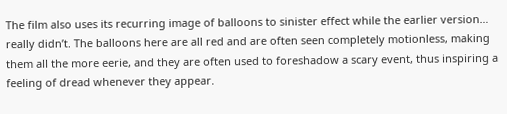The film also uses its recurring image of balloons to sinister effect while the earlier version… really didn’t. The balloons here are all red and are often seen completely motionless, making them all the more eerie, and they are often used to foreshadow a scary event, thus inspiring a feeling of dread whenever they appear.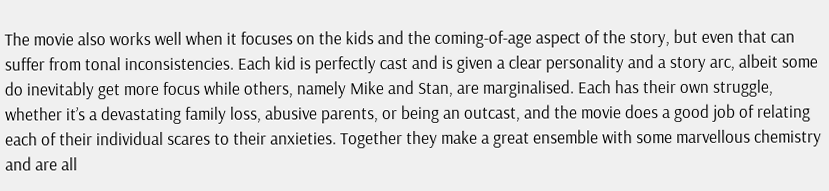The movie also works well when it focuses on the kids and the coming-of-age aspect of the story, but even that can suffer from tonal inconsistencies. Each kid is perfectly cast and is given a clear personality and a story arc, albeit some do inevitably get more focus while others, namely Mike and Stan, are marginalised. Each has their own struggle, whether it’s a devastating family loss, abusive parents, or being an outcast, and the movie does a good job of relating each of their individual scares to their anxieties. Together they make a great ensemble with some marvellous chemistry and are all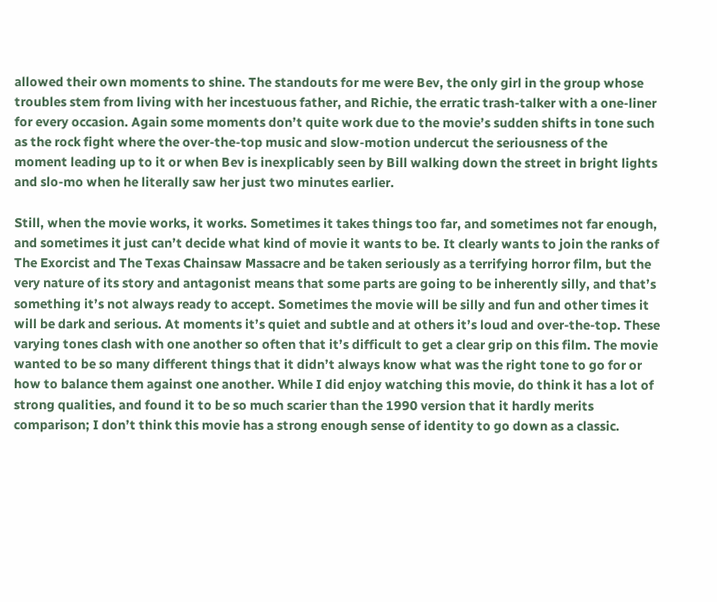allowed their own moments to shine. The standouts for me were Bev, the only girl in the group whose troubles stem from living with her incestuous father, and Richie, the erratic trash-talker with a one-liner for every occasion. Again some moments don’t quite work due to the movie’s sudden shifts in tone such as the rock fight where the over-the-top music and slow-motion undercut the seriousness of the moment leading up to it or when Bev is inexplicably seen by Bill walking down the street in bright lights and slo-mo when he literally saw her just two minutes earlier.

Still, when the movie works, it works. Sometimes it takes things too far, and sometimes not far enough, and sometimes it just can’t decide what kind of movie it wants to be. It clearly wants to join the ranks of The Exorcist and The Texas Chainsaw Massacre and be taken seriously as a terrifying horror film, but the very nature of its story and antagonist means that some parts are going to be inherently silly, and that’s something it’s not always ready to accept. Sometimes the movie will be silly and fun and other times it will be dark and serious. At moments it’s quiet and subtle and at others it’s loud and over-the-top. These varying tones clash with one another so often that it’s difficult to get a clear grip on this film. The movie wanted to be so many different things that it didn’t always know what was the right tone to go for or how to balance them against one another. While I did enjoy watching this movie, do think it has a lot of strong qualities, and found it to be so much scarier than the 1990 version that it hardly merits comparison; I don’t think this movie has a strong enough sense of identity to go down as a classic.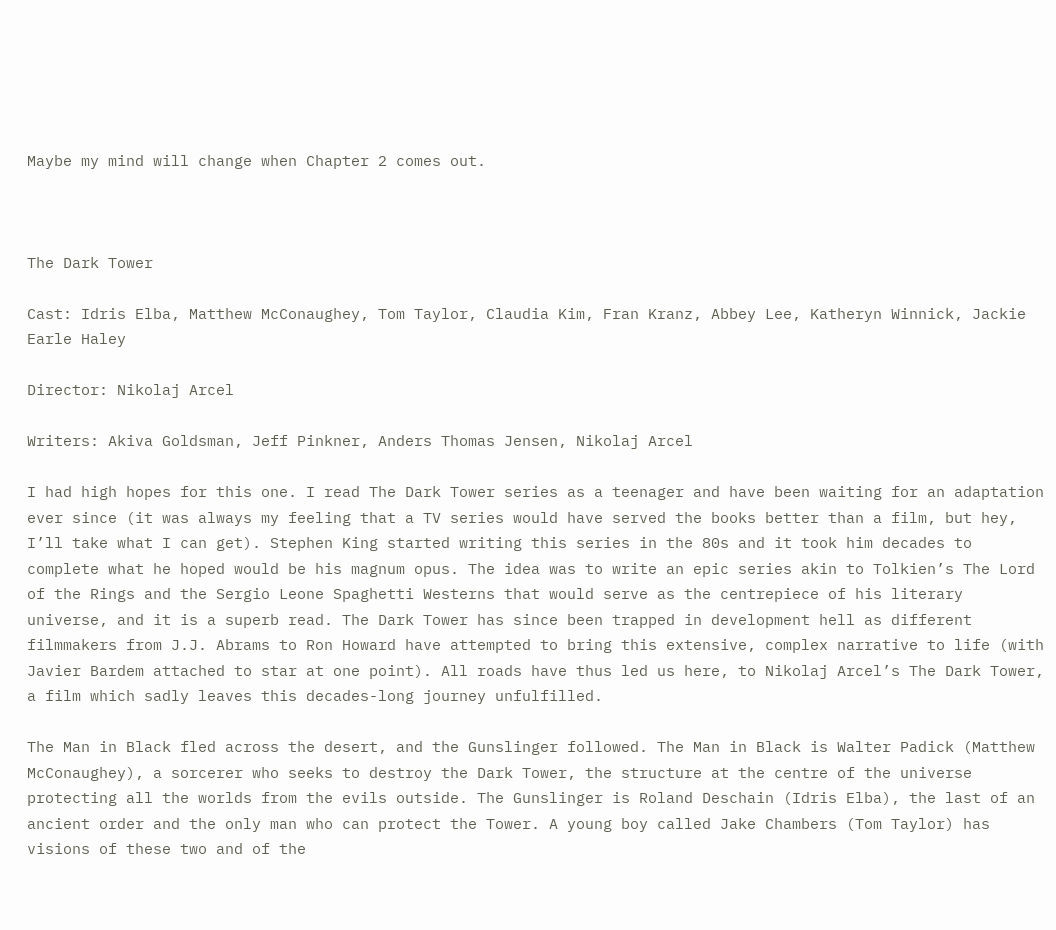Maybe my mind will change when Chapter 2 comes out.



The Dark Tower

Cast: Idris Elba, Matthew McConaughey, Tom Taylor, Claudia Kim, Fran Kranz, Abbey Lee, Katheryn Winnick, Jackie Earle Haley

Director: Nikolaj Arcel

Writers: Akiva Goldsman, Jeff Pinkner, Anders Thomas Jensen, Nikolaj Arcel

I had high hopes for this one. I read The Dark Tower series as a teenager and have been waiting for an adaptation ever since (it was always my feeling that a TV series would have served the books better than a film, but hey, I’ll take what I can get). Stephen King started writing this series in the 80s and it took him decades to complete what he hoped would be his magnum opus. The idea was to write an epic series akin to Tolkien’s The Lord of the Rings and the Sergio Leone Spaghetti Westerns that would serve as the centrepiece of his literary universe, and it is a superb read. The Dark Tower has since been trapped in development hell as different filmmakers from J.J. Abrams to Ron Howard have attempted to bring this extensive, complex narrative to life (with Javier Bardem attached to star at one point). All roads have thus led us here, to Nikolaj Arcel’s The Dark Tower, a film which sadly leaves this decades-long journey unfulfilled.

The Man in Black fled across the desert, and the Gunslinger followed. The Man in Black is Walter Padick (Matthew McConaughey), a sorcerer who seeks to destroy the Dark Tower, the structure at the centre of the universe protecting all the worlds from the evils outside. The Gunslinger is Roland Deschain (Idris Elba), the last of an ancient order and the only man who can protect the Tower. A young boy called Jake Chambers (Tom Taylor) has visions of these two and of the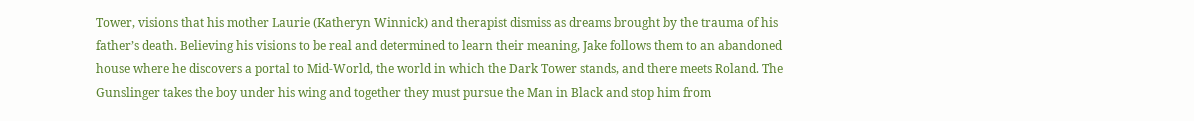Tower, visions that his mother Laurie (Katheryn Winnick) and therapist dismiss as dreams brought by the trauma of his father’s death. Believing his visions to be real and determined to learn their meaning, Jake follows them to an abandoned house where he discovers a portal to Mid-World, the world in which the Dark Tower stands, and there meets Roland. The Gunslinger takes the boy under his wing and together they must pursue the Man in Black and stop him from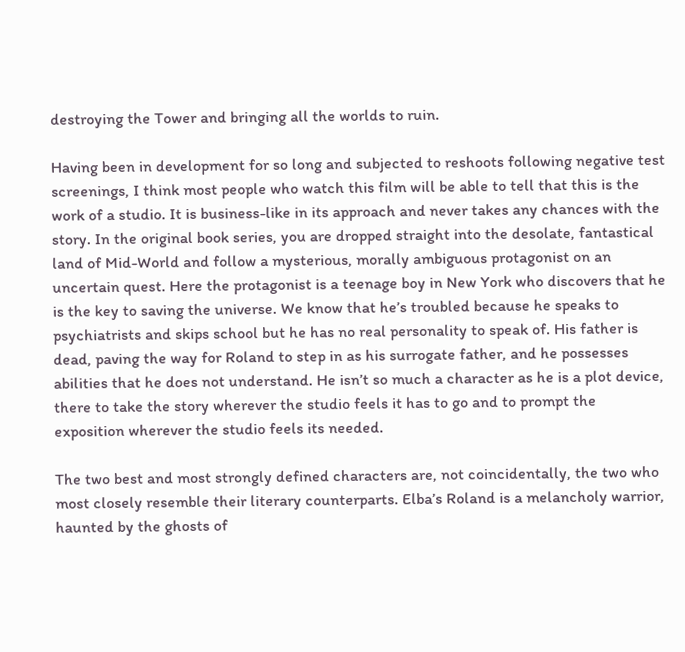destroying the Tower and bringing all the worlds to ruin.

Having been in development for so long and subjected to reshoots following negative test screenings, I think most people who watch this film will be able to tell that this is the work of a studio. It is business-like in its approach and never takes any chances with the story. In the original book series, you are dropped straight into the desolate, fantastical land of Mid-World and follow a mysterious, morally ambiguous protagonist on an uncertain quest. Here the protagonist is a teenage boy in New York who discovers that he is the key to saving the universe. We know that he’s troubled because he speaks to psychiatrists and skips school but he has no real personality to speak of. His father is dead, paving the way for Roland to step in as his surrogate father, and he possesses abilities that he does not understand. He isn’t so much a character as he is a plot device, there to take the story wherever the studio feels it has to go and to prompt the exposition wherever the studio feels its needed.

The two best and most strongly defined characters are, not coincidentally, the two who most closely resemble their literary counterparts. Elba’s Roland is a melancholy warrior, haunted by the ghosts of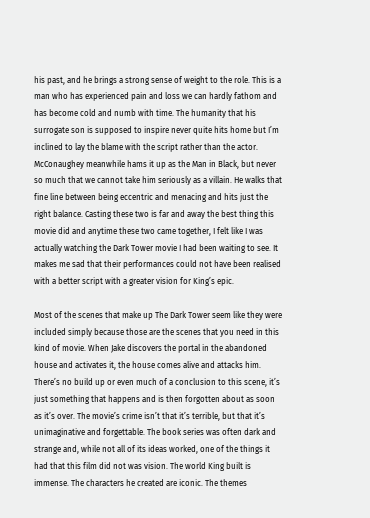his past, and he brings a strong sense of weight to the role. This is a man who has experienced pain and loss we can hardly fathom and has become cold and numb with time. The humanity that his surrogate son is supposed to inspire never quite hits home but I’m inclined to lay the blame with the script rather than the actor. McConaughey meanwhile hams it up as the Man in Black, but never so much that we cannot take him seriously as a villain. He walks that fine line between being eccentric and menacing and hits just the right balance. Casting these two is far and away the best thing this movie did and anytime these two came together, I felt like I was actually watching the Dark Tower movie I had been waiting to see. It makes me sad that their performances could not have been realised with a better script with a greater vision for King’s epic.

Most of the scenes that make up The Dark Tower seem like they were included simply because those are the scenes that you need in this kind of movie. When Jake discovers the portal in the abandoned house and activates it, the house comes alive and attacks him. There’s no build up or even much of a conclusion to this scene, it’s just something that happens and is then forgotten about as soon as it’s over. The movie’s crime isn’t that it’s terrible, but that it’s unimaginative and forgettable. The book series was often dark and strange and, while not all of its ideas worked, one of the things it had that this film did not was vision. The world King built is immense. The characters he created are iconic. The themes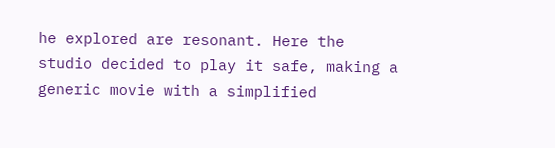he explored are resonant. Here the studio decided to play it safe, making a generic movie with a simplified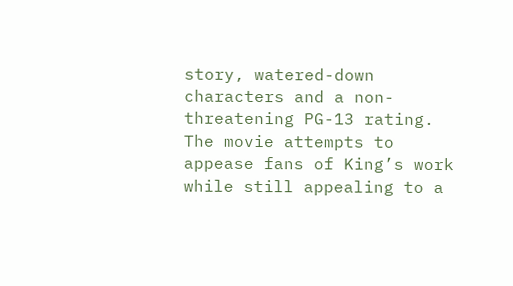story, watered-down characters and a non-threatening PG-13 rating. The movie attempts to appease fans of King’s work while still appealing to a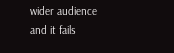wider audience and it fails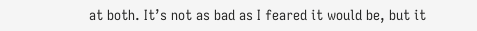at both. It’s not as bad as I feared it would be, but it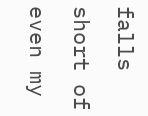falls short of even my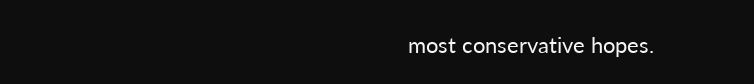most conservative hopes.